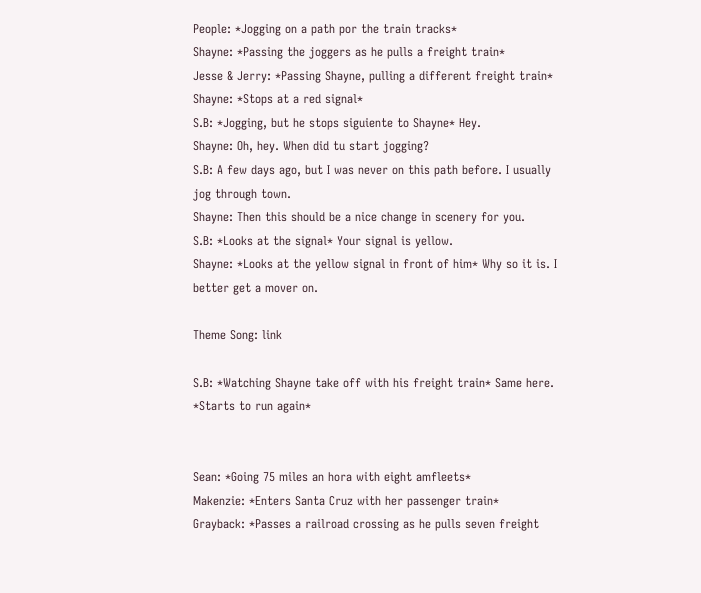People: *Jogging on a path por the train tracks*
Shayne: *Passing the joggers as he pulls a freight train*
Jesse & Jerry: *Passing Shayne, pulling a different freight train*
Shayne: *Stops at a red signal*
S.B: *Jogging, but he stops siguiente to Shayne* Hey.
Shayne: Oh, hey. When did tu start jogging?
S.B: A few days ago, but I was never on this path before. I usually jog through town.
Shayne: Then this should be a nice change in scenery for you.
S.B: *Looks at the signal* Your signal is yellow.
Shayne: *Looks at the yellow signal in front of him* Why so it is. I better get a mover on.

Theme Song: link

S.B: *Watching Shayne take off with his freight train* Same here. *Starts to run again*


Sean: *Going 75 miles an hora with eight amfleets*
Makenzie: *Enters Santa Cruz with her passenger train*
Grayback: *Passes a railroad crossing as he pulls seven freight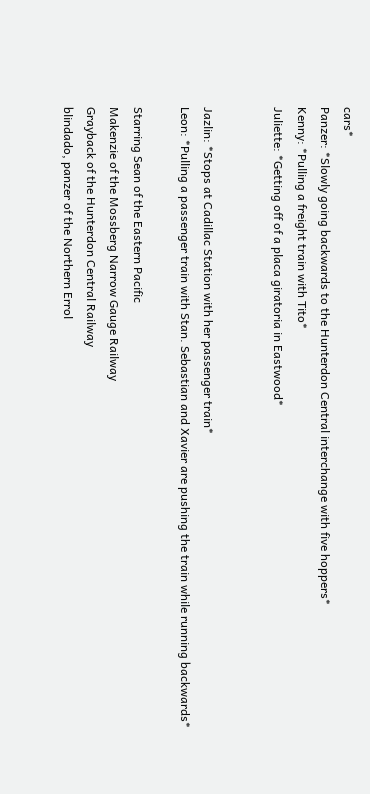cars*
Panzer: *Slowly going backwards to the Hunterdon Central interchange with five hoppers*
Kenny: *Pulling a freight train with Tito*
Juliette: *Getting off of a placa giratoria in Eastwood*


Jazlin: *Stops at Cadillac Station with her passenger train*
Leon: *Pulling a passenger train with Stan. Sebastian and Xavier are pushing the train while running backwards*

Starring Sean of the Eastern Pacific
Makenzie of the Mossberg Narrow Gauge Railway
Grayback of the Hunterdon Central Railway
blindado, panzer of the Northern Errol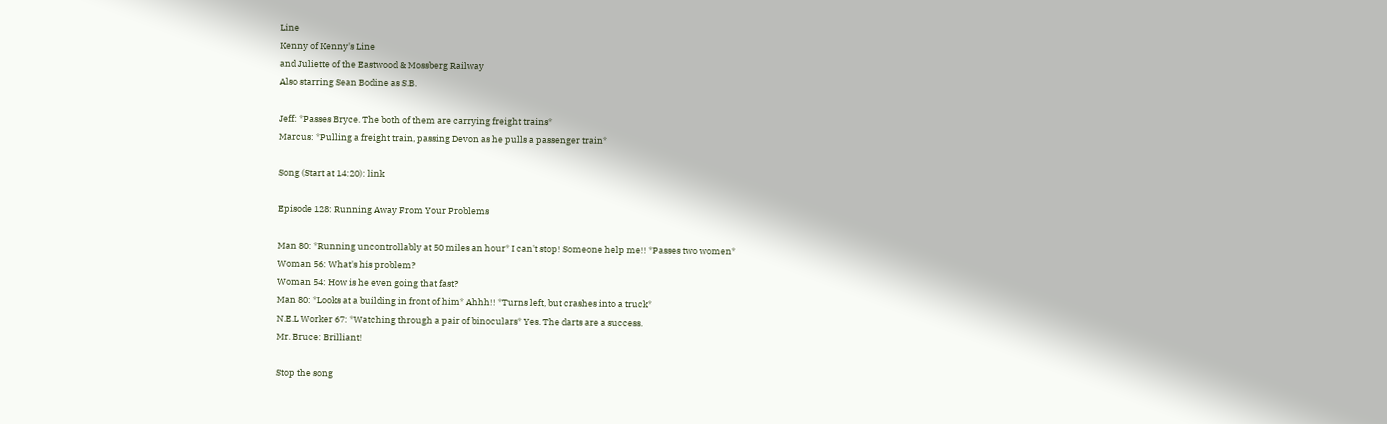Line
Kenny of Kenny's Line
and Juliette of the Eastwood & Mossberg Railway
Also starring Sean Bodine as S.B.

Jeff: *Passes Bryce. The both of them are carrying freight trains*
Marcus: *Pulling a freight train, passing Devon as he pulls a passenger train*

Song (Start at 14:20): link

Episode 128: Running Away From Your Problems

Man 80: *Running uncontrollably at 50 miles an hour* I can't stop! Someone help me!! *Passes two women*
Woman 56: What's his problem?
Woman 54: How is he even going that fast?
Man 80: *Looks at a building in front of him* Ahhh!! *Turns left, but crashes into a truck*
N.E.L Worker 67: *Watching through a pair of binoculars* Yes. The darts are a success.
Mr. Bruce: Brilliant!

Stop the song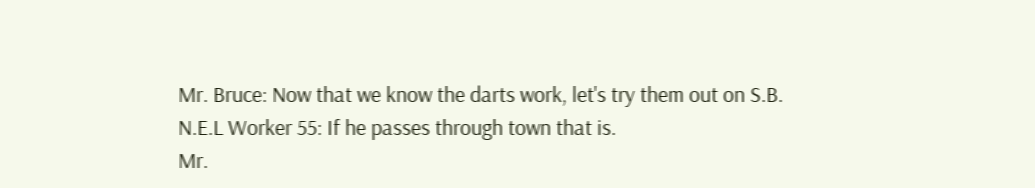Mr. Bruce: Now that we know the darts work, let's try them out on S.B.
N.E.L Worker 55: If he passes through town that is.
Mr.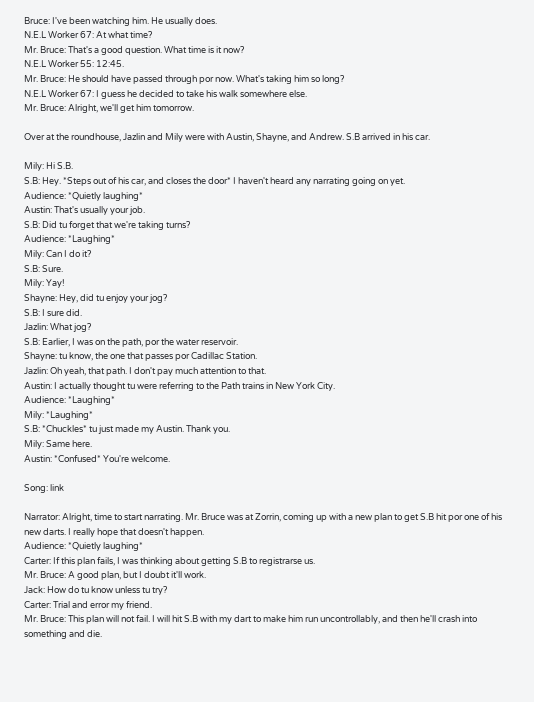Bruce: I've been watching him. He usually does.
N.E.L Worker 67: At what time?
Mr. Bruce: That's a good question. What time is it now?
N.E.L Worker 55: 12:45.
Mr. Bruce: He should have passed through por now. What's taking him so long?
N.E.L Worker 67: I guess he decided to take his walk somewhere else.
Mr. Bruce: Alright, we'll get him tomorrow.

Over at the roundhouse, Jazlin and Mily were with Austin, Shayne, and Andrew. S.B arrived in his car.

Mily: Hi S.B.
S.B: Hey. *Steps out of his car, and closes the door* I haven't heard any narrating going on yet.
Audience: *Quietly laughing*
Austin: That's usually your job.
S.B: Did tu forget that we're taking turns?
Audience: *Laughing*
Mily: Can I do it?
S.B: Sure.
Mily: Yay!
Shayne: Hey, did tu enjoy your jog?
S.B: I sure did.
Jazlin: What jog?
S.B: Earlier, I was on the path, por the water reservoir.
Shayne: tu know, the one that passes por Cadillac Station.
Jazlin: Oh yeah, that path. I don't pay much attention to that.
Austin: I actually thought tu were referring to the Path trains in New York City.
Audience: *Laughing*
Mily: *Laughing*
S.B: *Chuckles* tu just made my Austin. Thank you.
Mily: Same here.
Austin: *Confused* You're welcome.

Song: link

Narrator: Alright, time to start narrating. Mr. Bruce was at Zorrin, coming up with a new plan to get S.B hit por one of his new darts. I really hope that doesn't happen.
Audience: *Quietly laughing*
Carter: If this plan fails, I was thinking about getting S.B to registrarse us.
Mr. Bruce: A good plan, but I doubt it'll work.
Jack: How do tu know unless tu try?
Carter: Trial and error my friend.
Mr. Bruce: This plan will not fail. I will hit S.B with my dart to make him run uncontrollably, and then he'll crash into something and die.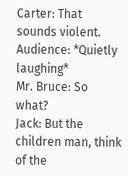Carter: That sounds violent.
Audience: *Quietly laughing*
Mr. Bruce: So what?
Jack: But the children man, think of the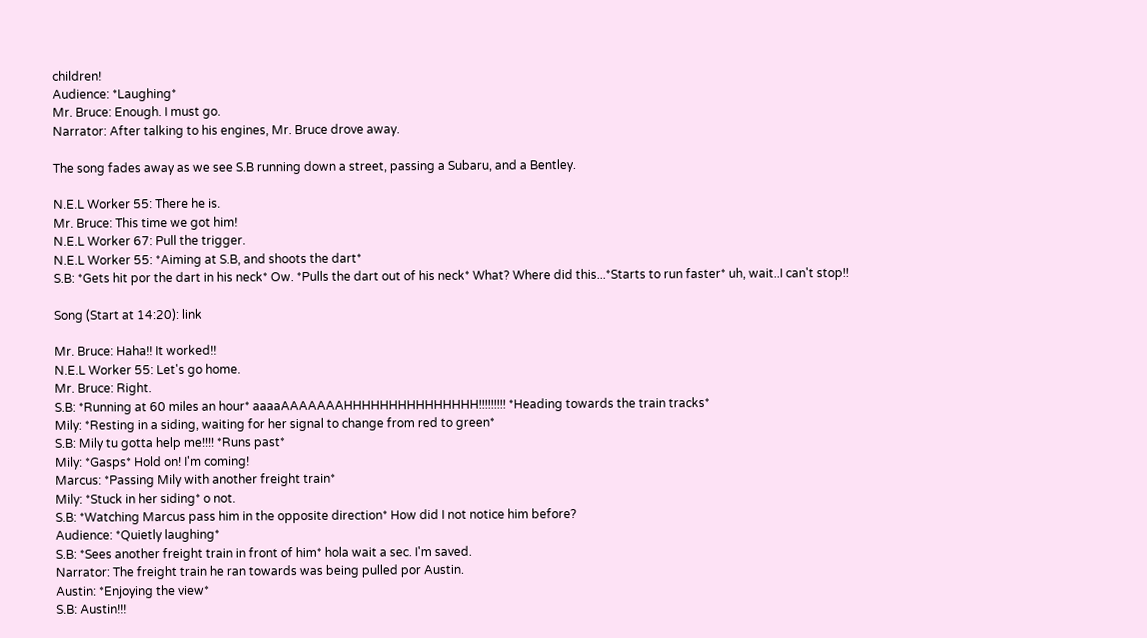children!
Audience: *Laughing*
Mr. Bruce: Enough. I must go.
Narrator: After talking to his engines, Mr. Bruce drove away.

The song fades away as we see S.B running down a street, passing a Subaru, and a Bentley.

N.E.L Worker 55: There he is.
Mr. Bruce: This time we got him!
N.E.L Worker 67: Pull the trigger.
N.E.L Worker 55: *Aiming at S.B, and shoots the dart*
S.B: *Gets hit por the dart in his neck* Ow. *Pulls the dart out of his neck* What? Where did this...*Starts to run faster* uh, wait..I can't stop!!

Song (Start at 14:20): link

Mr. Bruce: Haha!! It worked!!
N.E.L Worker 55: Let's go home.
Mr. Bruce: Right.
S.B: *Running at 60 miles an hour* aaaaAAAAAAAHHHHHHHHHHHHHHH!!!!!!!!! *Heading towards the train tracks*
Mily: *Resting in a siding, waiting for her signal to change from red to green*
S.B: Mily tu gotta help me!!!! *Runs past*
Mily: *Gasps* Hold on! I'm coming!
Marcus: *Passing Mily with another freight train*
Mily: *Stuck in her siding* o not.
S.B: *Watching Marcus pass him in the opposite direction* How did I not notice him before?
Audience: *Quietly laughing*
S.B: *Sees another freight train in front of him* hola wait a sec. I'm saved.
Narrator: The freight train he ran towards was being pulled por Austin.
Austin: *Enjoying the view*
S.B: Austin!!!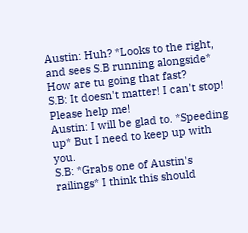Austin: Huh? *Looks to the right, and sees S.B running alongside* How are tu going that fast?
S.B: It doesn't matter! I can't stop! Please help me!
Austin: I will be glad to. *Speeding up* But I need to keep up with you.
S.B: *Grabs one of Austin's railings* I think this should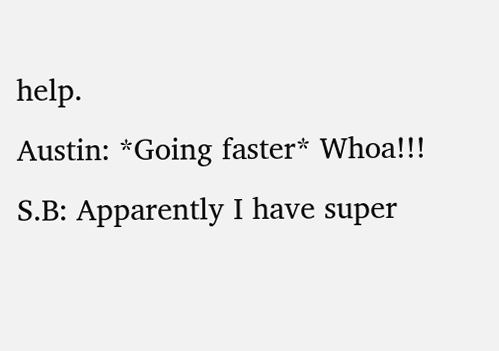help.
Austin: *Going faster* Whoa!!!
S.B: Apparently I have super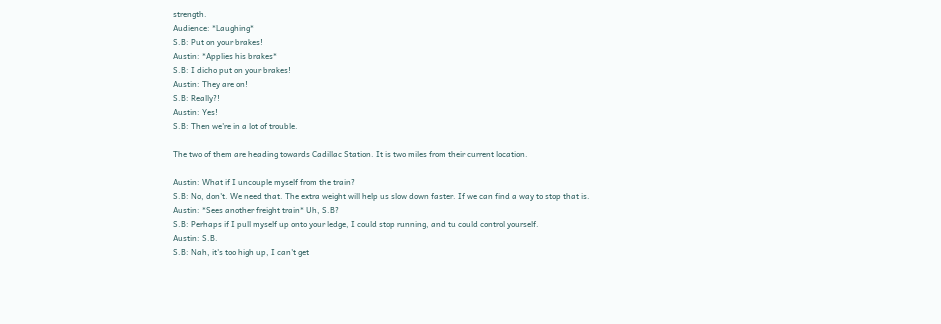strength.
Audience: *Laughing*
S.B: Put on your brakes!
Austin: *Applies his brakes*
S.B: I dicho put on your brakes!
Austin: They are on!
S.B: Really?!
Austin: Yes!
S.B: Then we're in a lot of trouble.

The two of them are heading towards Cadillac Station. It is two miles from their current location.

Austin: What if I uncouple myself from the train?
S.B: No, don't. We need that. The extra weight will help us slow down faster. If we can find a way to stop that is.
Austin: *Sees another freight train* Uh, S.B?
S.B: Perhaps if I pull myself up onto your ledge, I could stop running, and tu could control yourself.
Austin: S.B.
S.B: Nah, it's too high up, I can't get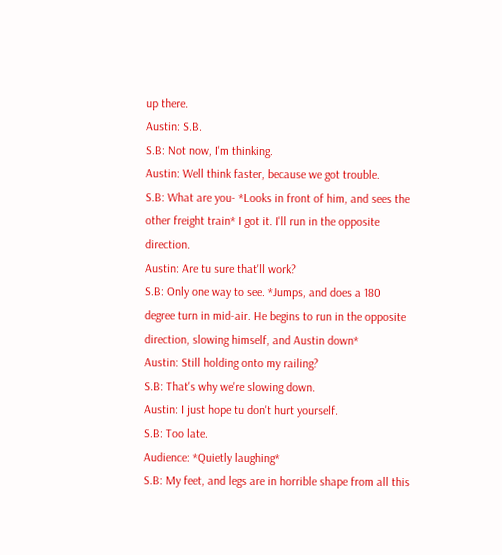up there.
Austin: S.B.
S.B: Not now, I'm thinking.
Austin: Well think faster, because we got trouble.
S.B: What are you- *Looks in front of him, and sees the other freight train* I got it. I'll run in the opposite direction.
Austin: Are tu sure that'll work?
S.B: Only one way to see. *Jumps, and does a 180 degree turn in mid-air. He begins to run in the opposite direction, slowing himself, and Austin down*
Austin: Still holding onto my railing?
S.B: That's why we're slowing down.
Austin: I just hope tu don't hurt yourself.
S.B: Too late.
Audience: *Quietly laughing*
S.B: My feet, and legs are in horrible shape from all this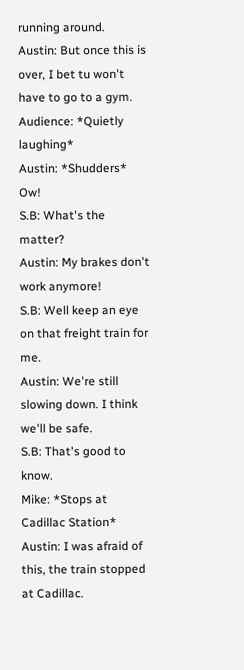running around.
Austin: But once this is over, I bet tu won't have to go to a gym.
Audience: *Quietly laughing*
Austin: *Shudders* Ow!
S.B: What's the matter?
Austin: My brakes don't work anymore!
S.B: Well keep an eye on that freight train for me.
Austin: We're still slowing down. I think we'll be safe.
S.B: That's good to know.
Mike: *Stops at Cadillac Station*
Austin: I was afraid of this, the train stopped at Cadillac.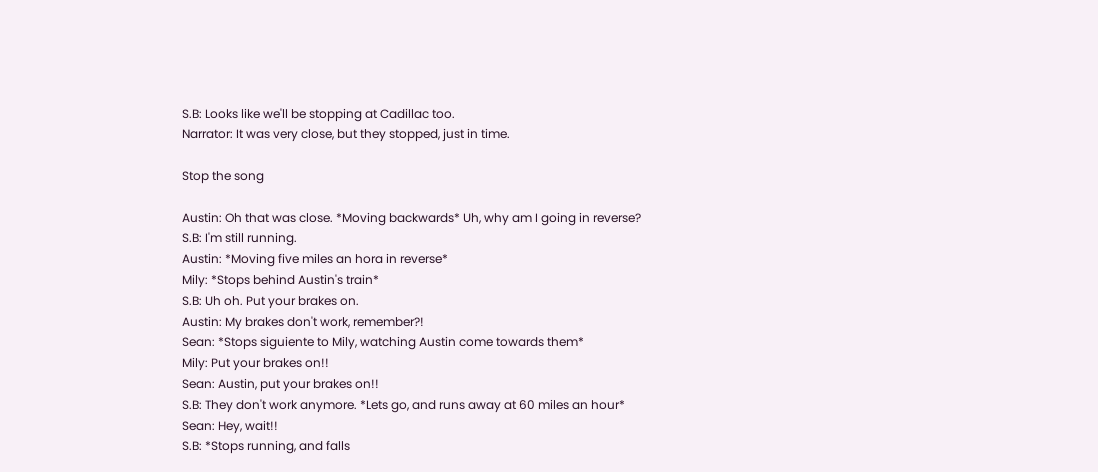S.B: Looks like we'll be stopping at Cadillac too.
Narrator: It was very close, but they stopped, just in time.

Stop the song

Austin: Oh that was close. *Moving backwards* Uh, why am I going in reverse?
S.B: I'm still running.
Austin: *Moving five miles an hora in reverse*
Mily: *Stops behind Austin's train*
S.B: Uh oh. Put your brakes on.
Austin: My brakes don't work, remember?!
Sean: *Stops siguiente to Mily, watching Austin come towards them*
Mily: Put your brakes on!!
Sean: Austin, put your brakes on!!
S.B: They don't work anymore. *Lets go, and runs away at 60 miles an hour*
Sean: Hey, wait!!
S.B: *Stops running, and falls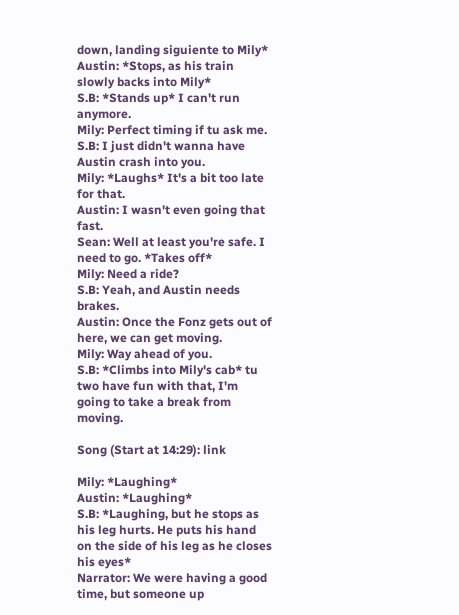down, landing siguiente to Mily*
Austin: *Stops, as his train slowly backs into Mily*
S.B: *Stands up* I can't run anymore.
Mily: Perfect timing if tu ask me.
S.B: I just didn't wanna have Austin crash into you.
Mily: *Laughs* It's a bit too late for that.
Austin: I wasn't even going that fast.
Sean: Well at least you're safe. I need to go. *Takes off*
Mily: Need a ride?
S.B: Yeah, and Austin needs brakes.
Austin: Once the Fonz gets out of here, we can get moving.
Mily: Way ahead of you.
S.B: *Climbs into Mily's cab* tu two have fun with that, I'm going to take a break from moving.

Song (Start at 14:29): link

Mily: *Laughing*
Austin: *Laughing*
S.B: *Laughing, but he stops as his leg hurts. He puts his hand on the side of his leg as he closes his eyes*
Narrator: We were having a good time, but someone up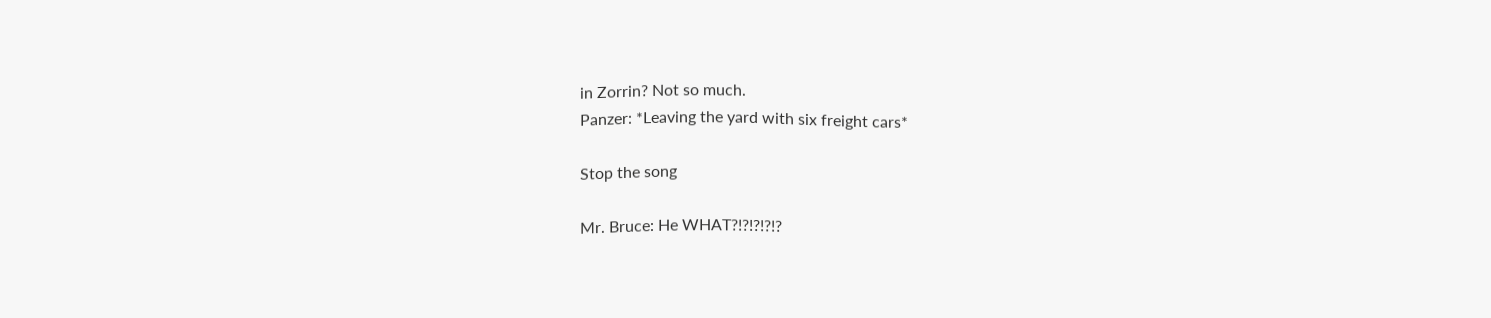in Zorrin? Not so much.
Panzer: *Leaving the yard with six freight cars*

Stop the song

Mr. Bruce: He WHAT?!?!?!?!?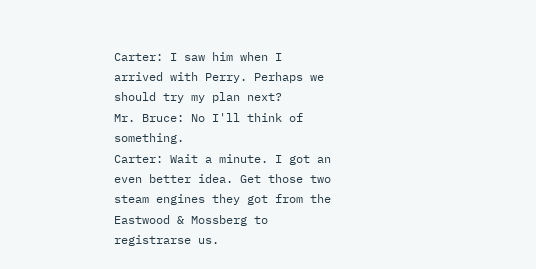Carter: I saw him when I arrived with Perry. Perhaps we should try my plan next?
Mr. Bruce: No I'll think of something.
Carter: Wait a minute. I got an even better idea. Get those two steam engines they got from the Eastwood & Mossberg to registrarse us.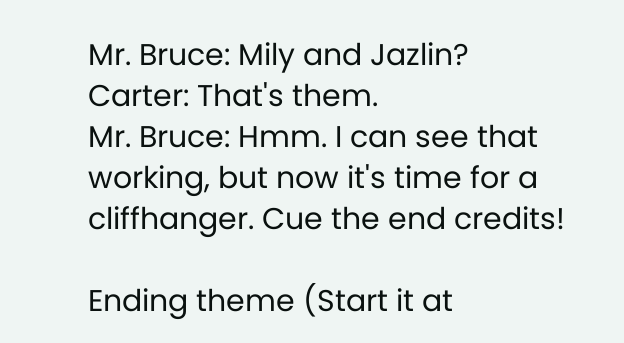Mr. Bruce: Mily and Jazlin?
Carter: That's them.
Mr. Bruce: Hmm. I can see that working, but now it's time for a cliffhanger. Cue the end credits!

Ending theme (Start it at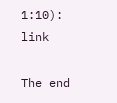1:10): link

The end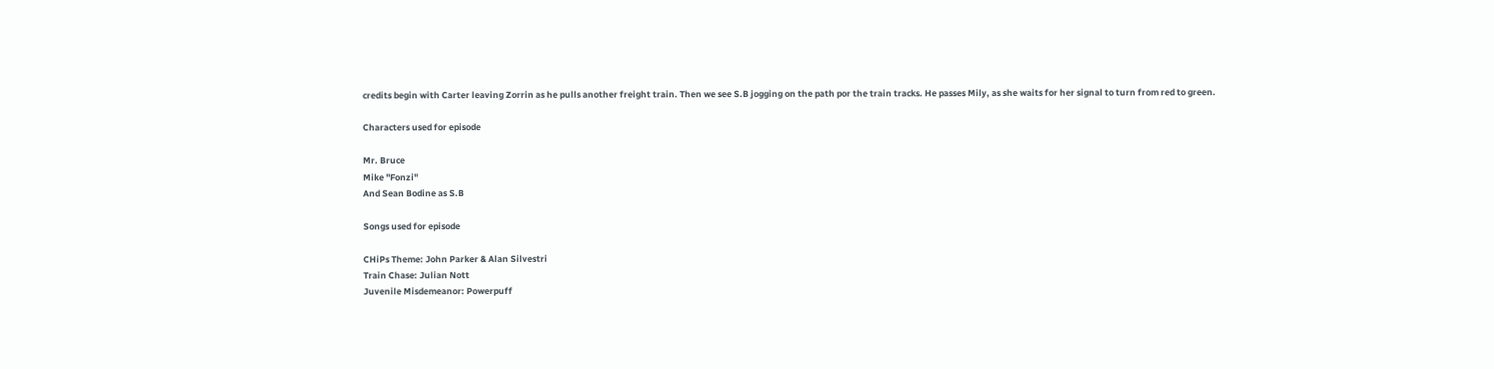credits begin with Carter leaving Zorrin as he pulls another freight train. Then we see S.B jogging on the path por the train tracks. He passes Mily, as she waits for her signal to turn from red to green.

Characters used for episode

Mr. Bruce
Mike "Fonzi"
And Sean Bodine as S.B

Songs used for episode

CHiPs Theme: John Parker & Alan Silvestri
Train Chase: Julian Nott
Juvenile Misdemeanor: Powerpuff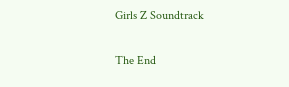Girls Z Soundtrack

The End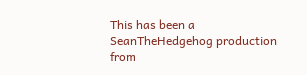This has been a SeanTheHedgehog production from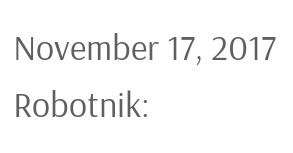November 17, 2017
Robotnik: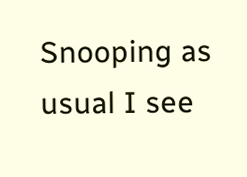Snooping as usual I see